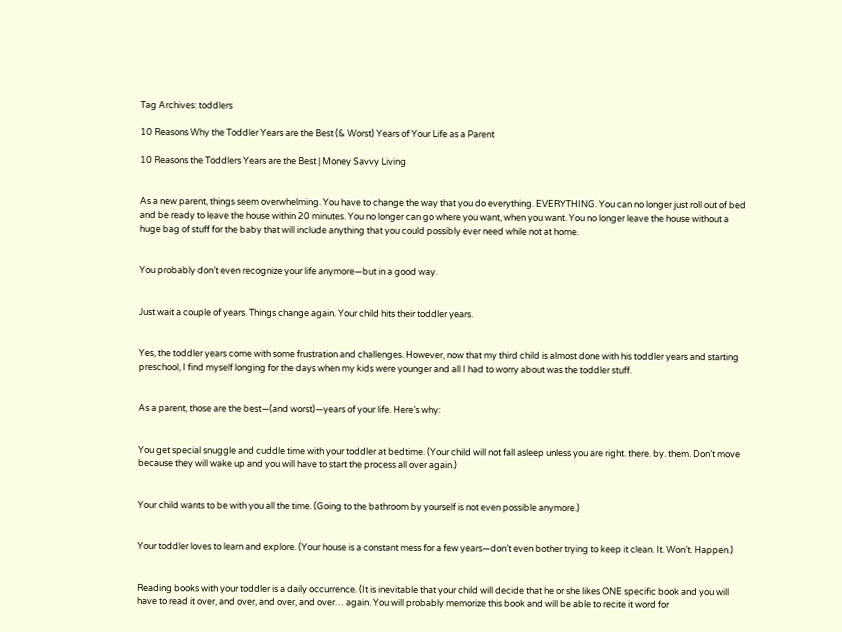Tag Archives: toddlers

10 Reasons Why the Toddler Years are the Best (& Worst) Years of Your Life as a Parent

10 Reasons the Toddlers Years are the Best | Money Savvy Living


As a new parent, things seem overwhelming. You have to change the way that you do everything. EVERYTHING. You can no longer just roll out of bed and be ready to leave the house within 20 minutes. You no longer can go where you want, when you want. You no longer leave the house without a huge bag of stuff for the baby that will include anything that you could possibly ever need while not at home.


You probably don’t even recognize your life anymore—but in a good way.


Just wait a couple of years. Things change again. Your child hits their toddler years.


Yes, the toddler years come with some frustration and challenges. However, now that my third child is almost done with his toddler years and starting preschool, I find myself longing for the days when my kids were younger and all I had to worry about was the toddler stuff.


As a parent, those are the best—(and worst)—years of your life. Here’s why:


You get special snuggle and cuddle time with your toddler at bedtime. (Your child will not fall asleep unless you are right. there. by. them. Don’t move because they will wake up and you will have to start the process all over again.)


Your child wants to be with you all the time. (Going to the bathroom by yourself is not even possible anymore.)


Your toddler loves to learn and explore. (Your house is a constant mess for a few years—don’t even bother trying to keep it clean. It. Won’t. Happen.)


Reading books with your toddler is a daily occurrence. (It is inevitable that your child will decide that he or she likes ONE specific book and you will have to read it over, and over, and over, and over… again. You will probably memorize this book and will be able to recite it word for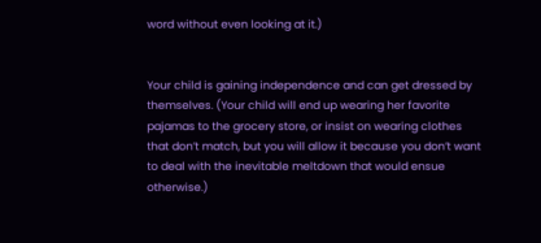word without even looking at it.)


Your child is gaining independence and can get dressed by themselves. (Your child will end up wearing her favorite pajamas to the grocery store, or insist on wearing clothes that don’t match, but you will allow it because you don’t want to deal with the inevitable meltdown that would ensue otherwise.)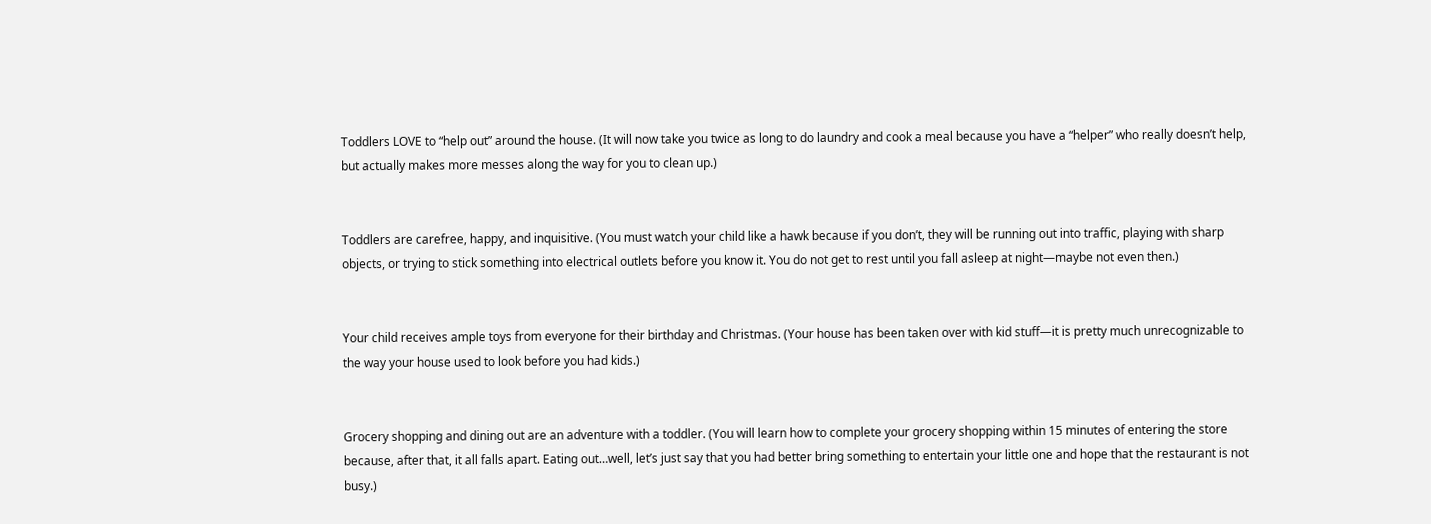Toddlers LOVE to “help out” around the house. (It will now take you twice as long to do laundry and cook a meal because you have a “helper” who really doesn’t help, but actually makes more messes along the way for you to clean up.)


Toddlers are carefree, happy, and inquisitive. (You must watch your child like a hawk because if you don’t, they will be running out into traffic, playing with sharp objects, or trying to stick something into electrical outlets before you know it. You do not get to rest until you fall asleep at night—maybe not even then.)


Your child receives ample toys from everyone for their birthday and Christmas. (Your house has been taken over with kid stuff—it is pretty much unrecognizable to the way your house used to look before you had kids.)


Grocery shopping and dining out are an adventure with a toddler. (You will learn how to complete your grocery shopping within 15 minutes of entering the store because, after that, it all falls apart. Eating out…well, let’s just say that you had better bring something to entertain your little one and hope that the restaurant is not busy.)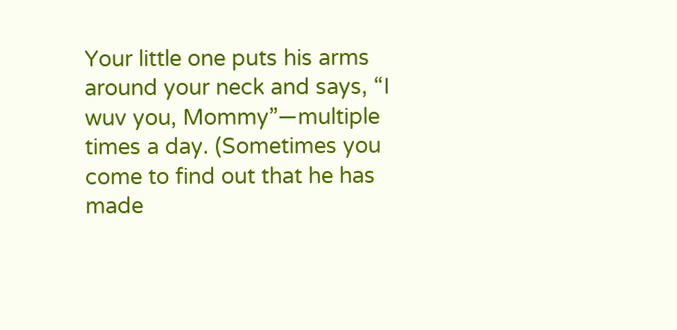Your little one puts his arms around your neck and says, “I wuv you, Mommy”—multiple times a day. (Sometimes you come to find out that he has made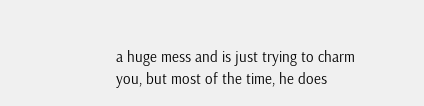a huge mess and is just trying to charm you, but most of the time, he does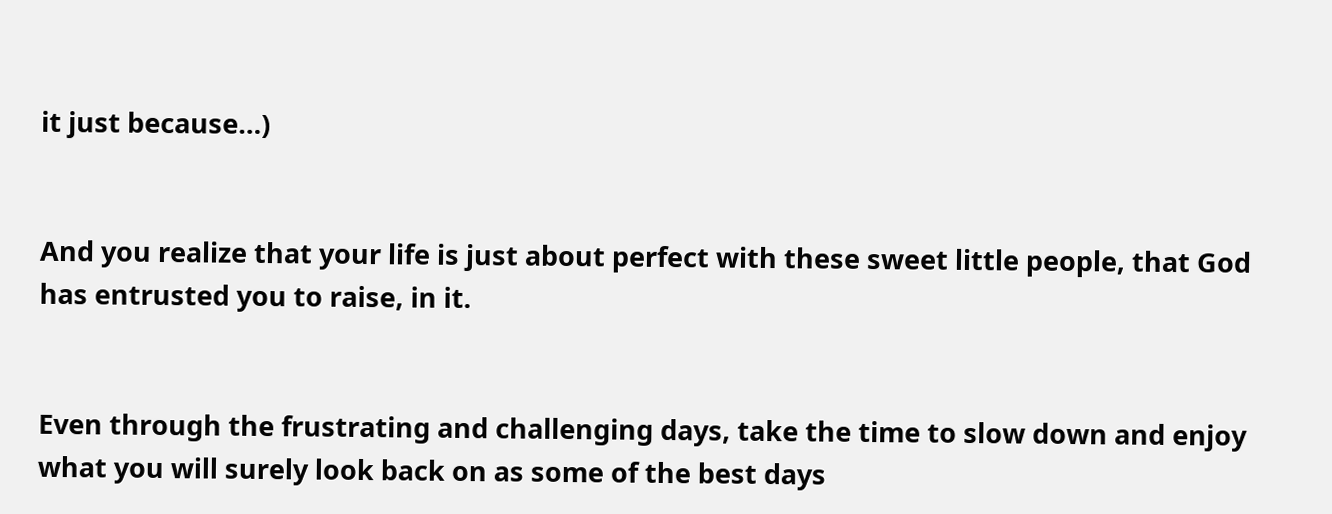it just because…)


And you realize that your life is just about perfect with these sweet little people, that God has entrusted you to raise, in it.


Even through the frustrating and challenging days, take the time to slow down and enjoy what you will surely look back on as some of the best days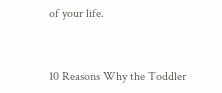of your life.


10 Reasons Why the Toddler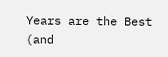Years are the Best (and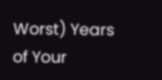Worst) Years of Your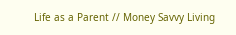Life as a Parent // Money Savvy Living